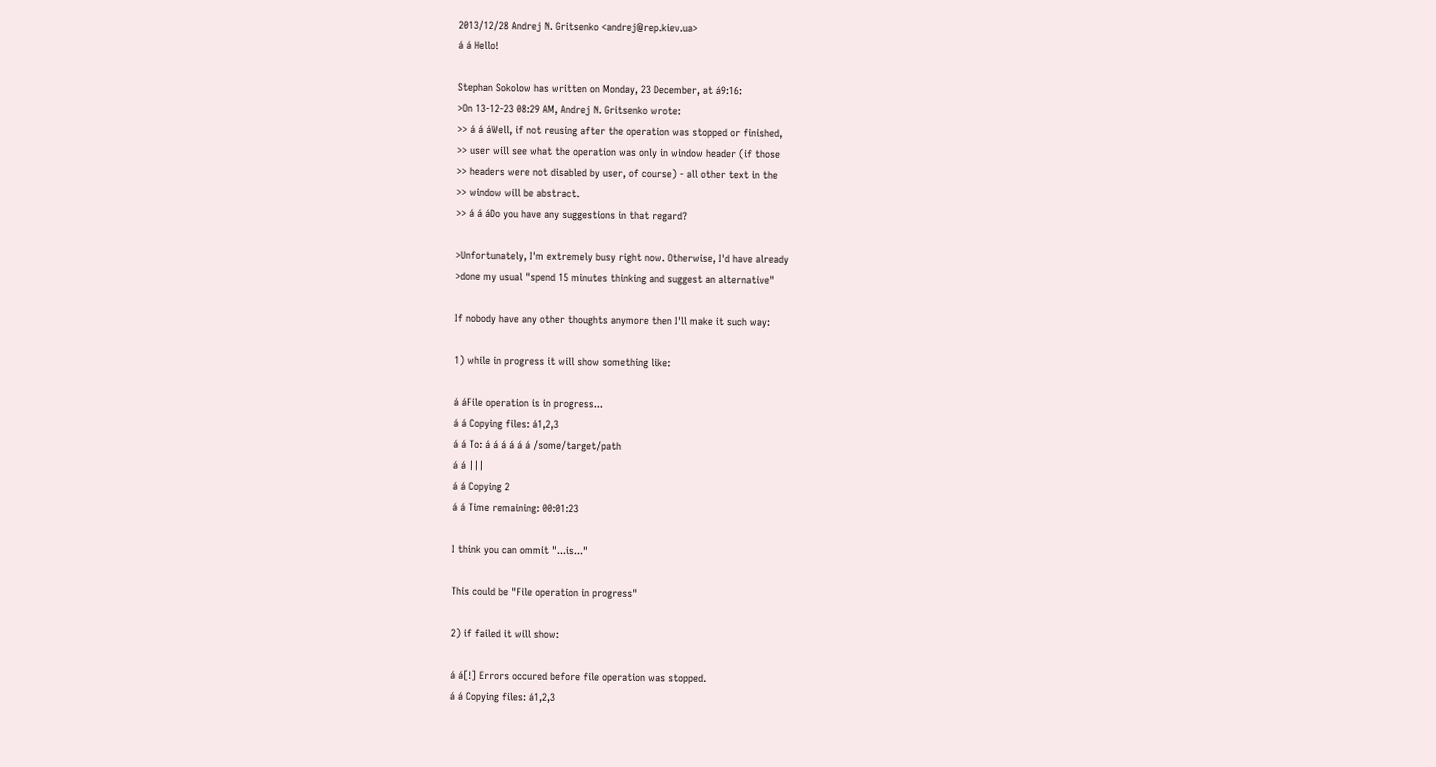2013/12/28 Andrej N. Gritsenko <andrej@rep.kiev.ua>
á á Hello!

Stephan Sokolow has written on Monday, 23 December, at á9:16:
>On 13-12-23 08:29 AM, Andrej N. Gritsenko wrote:
>> á á áWell, if not reusing after the operation was stopped or finished,
>> user will see what the operation was only in window header (if those
>> headers were not disabled by user, of course) - all other text in the
>> window will be abstract.
>> á á áDo you have any suggestions in that regard?

>Unfortunately, I'm extremely busy right now. Otherwise, I'd have already
>done my usual "spend 15 minutes thinking and suggest an alternative"

If nobody have any other thoughts anymore then I'll make it such way:

1) while in progress it will show something like:

á áFile operation is in progress...
á á Copying files: á1,2,3
á á To: á á á á á á /some/target/path
á á |||
á á Copying 2
á á Time remaining: 00:01:23

I think you can ommit "...is..."

This could be "File operation in progress"

2) if failed it will show:

á á[!] Errors occured before file operation was stopped.
á á Copying files: á1,2,3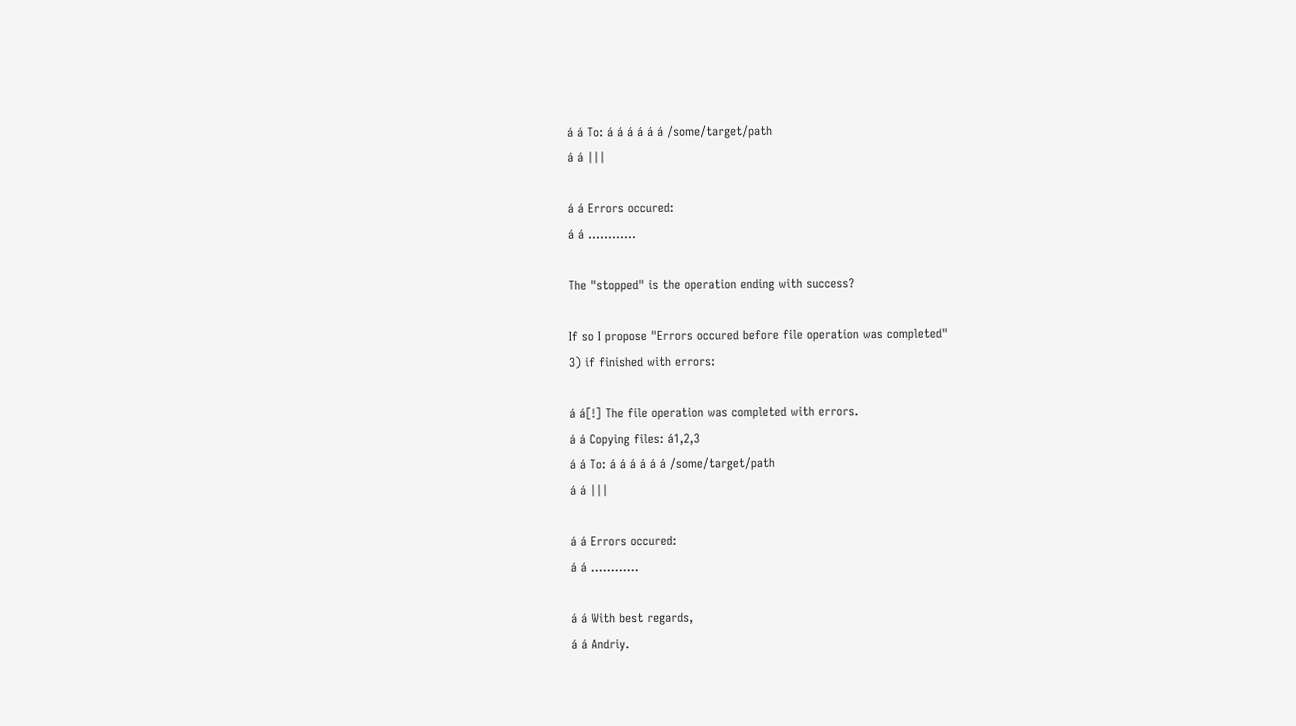á á To: á á á á á á /some/target/path
á á |||

á á Errors occured:
á á ............

The "stopped" is the operation ending with success?

If so I propose "Errors occured before file operation was completed"
3) if finished with errors:

á á[!] The file operation was completed with errors.
á á Copying files: á1,2,3
á á To: á á á á á á /some/target/path
á á |||

á á Errors occured:
á á ............

á á With best regards,
á á Andriy.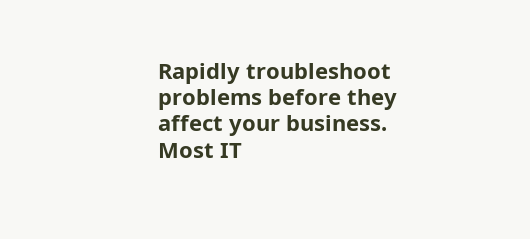Rapidly troubleshoot problems before they affect your business. Most IT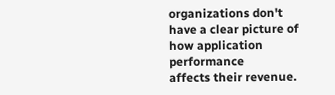organizations don't have a clear picture of how application performance
affects their revenue.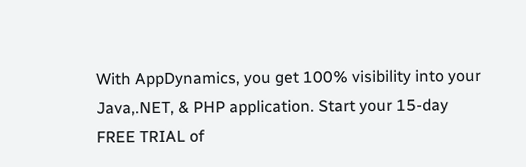With AppDynamics, you get 100% visibility into your
Java,.NET, & PHP application. Start your 15-day FREE TRIAL of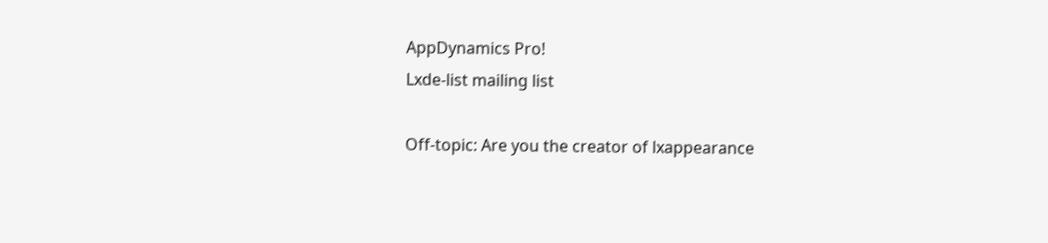AppDynamics Pro!
Lxde-list mailing list

Off-topic: Are you the creator of lxappearance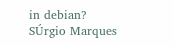in debian?
SÚrgio Marques